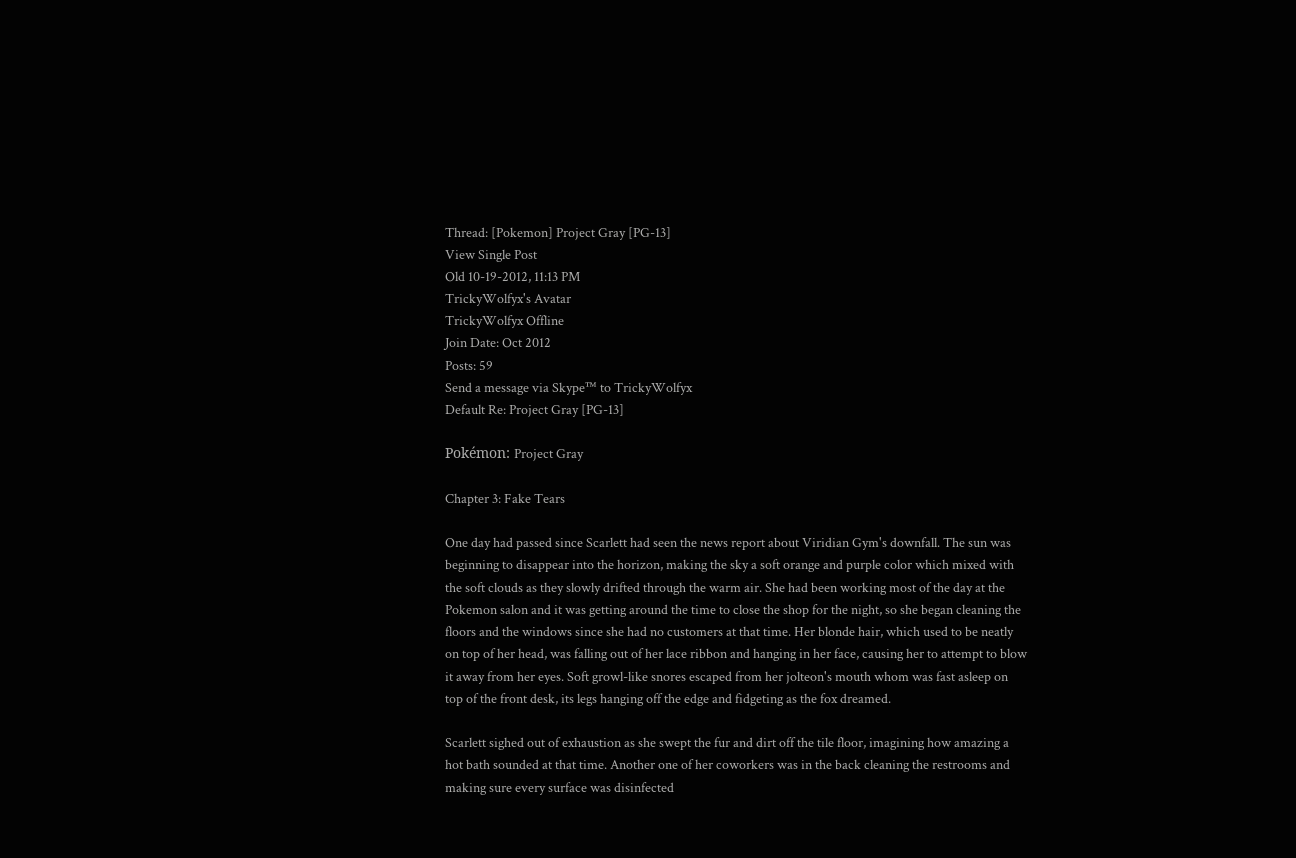Thread: [Pokemon] Project Gray [PG-13]
View Single Post
Old 10-19-2012, 11:13 PM
TrickyWolfyx's Avatar
TrickyWolfyx Offline
Join Date: Oct 2012
Posts: 59
Send a message via Skype™ to TrickyWolfyx
Default Re: Project Gray [PG-13]

Pokémon: Project Gray

Chapter 3: Fake Tears

One day had passed since Scarlett had seen the news report about Viridian Gym's downfall. The sun was beginning to disappear into the horizon, making the sky a soft orange and purple color which mixed with the soft clouds as they slowly drifted through the warm air. She had been working most of the day at the Pokemon salon and it was getting around the time to close the shop for the night, so she began cleaning the floors and the windows since she had no customers at that time. Her blonde hair, which used to be neatly on top of her head, was falling out of her lace ribbon and hanging in her face, causing her to attempt to blow it away from her eyes. Soft growl-like snores escaped from her jolteon's mouth whom was fast asleep on top of the front desk, its legs hanging off the edge and fidgeting as the fox dreamed.

Scarlett sighed out of exhaustion as she swept the fur and dirt off the tile floor, imagining how amazing a hot bath sounded at that time. Another one of her coworkers was in the back cleaning the restrooms and making sure every surface was disinfected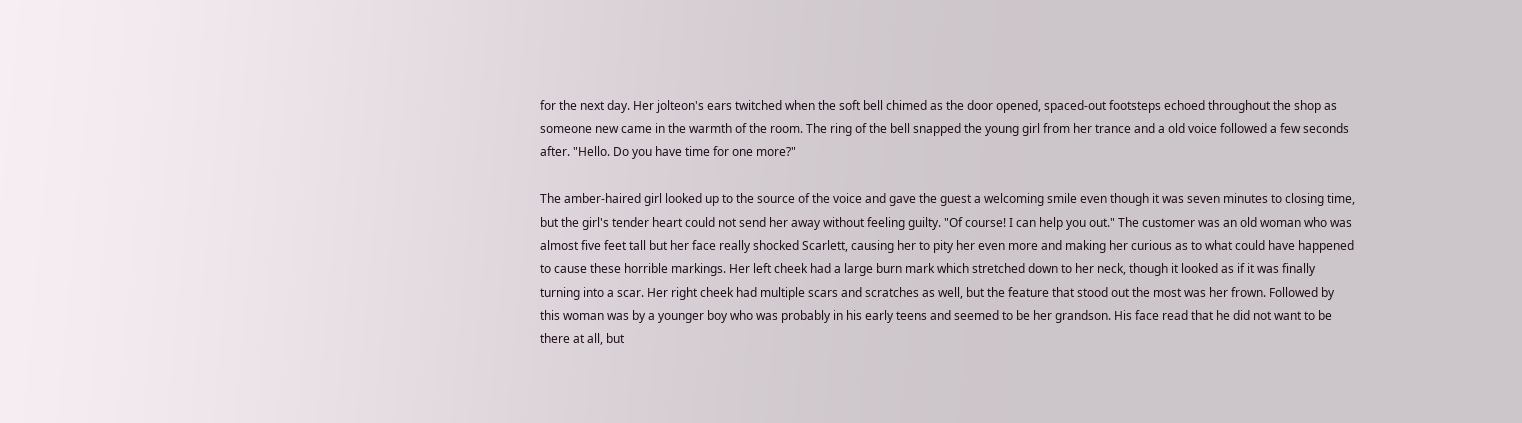for the next day. Her jolteon's ears twitched when the soft bell chimed as the door opened, spaced-out footsteps echoed throughout the shop as someone new came in the warmth of the room. The ring of the bell snapped the young girl from her trance and a old voice followed a few seconds after. "Hello. Do you have time for one more?"

The amber-haired girl looked up to the source of the voice and gave the guest a welcoming smile even though it was seven minutes to closing time, but the girl's tender heart could not send her away without feeling guilty. "Of course! I can help you out." The customer was an old woman who was almost five feet tall but her face really shocked Scarlett, causing her to pity her even more and making her curious as to what could have happened to cause these horrible markings. Her left cheek had a large burn mark which stretched down to her neck, though it looked as if it was finally turning into a scar. Her right cheek had multiple scars and scratches as well, but the feature that stood out the most was her frown. Followed by this woman was by a younger boy who was probably in his early teens and seemed to be her grandson. His face read that he did not want to be there at all, but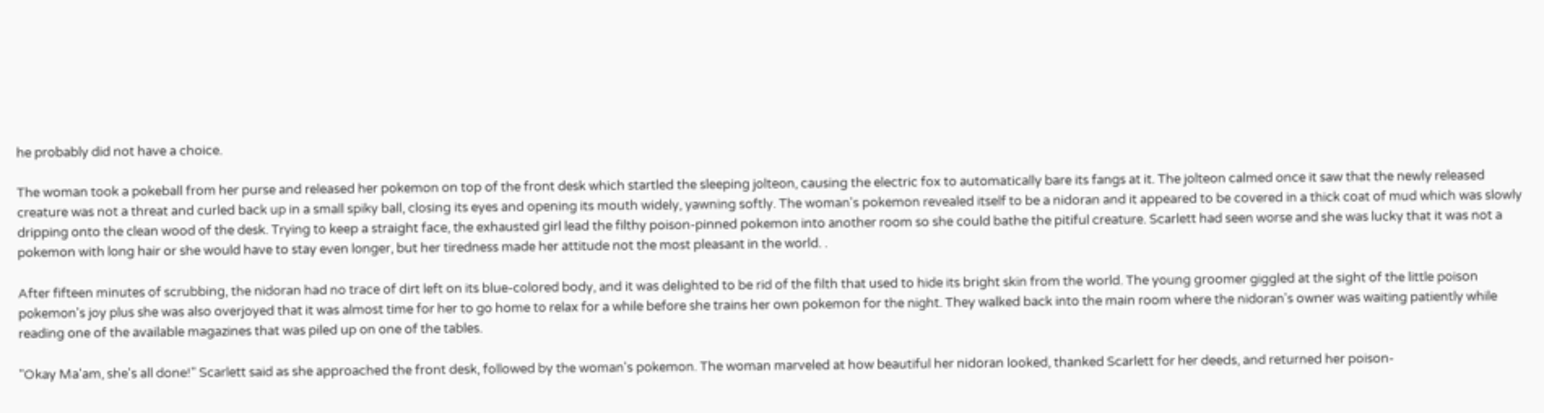he probably did not have a choice.

The woman took a pokeball from her purse and released her pokemon on top of the front desk which startled the sleeping jolteon, causing the electric fox to automatically bare its fangs at it. The jolteon calmed once it saw that the newly released creature was not a threat and curled back up in a small spiky ball, closing its eyes and opening its mouth widely, yawning softly. The woman's pokemon revealed itself to be a nidoran and it appeared to be covered in a thick coat of mud which was slowly dripping onto the clean wood of the desk. Trying to keep a straight face, the exhausted girl lead the filthy poison-pinned pokemon into another room so she could bathe the pitiful creature. Scarlett had seen worse and she was lucky that it was not a pokemon with long hair or she would have to stay even longer, but her tiredness made her attitude not the most pleasant in the world. .

After fifteen minutes of scrubbing, the nidoran had no trace of dirt left on its blue-colored body, and it was delighted to be rid of the filth that used to hide its bright skin from the world. The young groomer giggled at the sight of the little poison pokemon's joy plus she was also overjoyed that it was almost time for her to go home to relax for a while before she trains her own pokemon for the night. They walked back into the main room where the nidoran's owner was waiting patiently while reading one of the available magazines that was piled up on one of the tables.

"Okay Ma'am, she's all done!" Scarlett said as she approached the front desk, followed by the woman's pokemon. The woman marveled at how beautiful her nidoran looked, thanked Scarlett for her deeds, and returned her poison-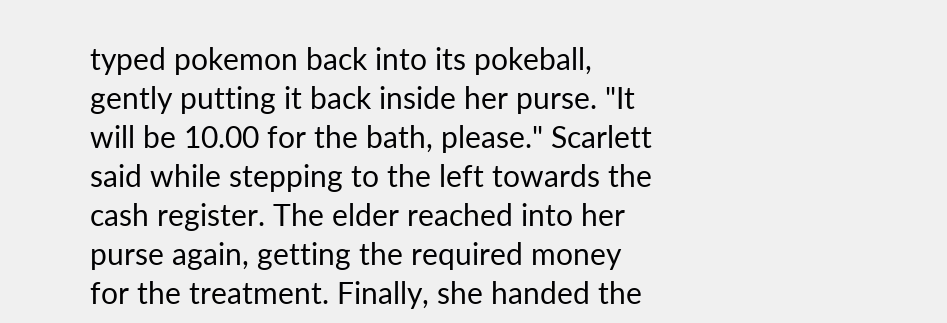typed pokemon back into its pokeball, gently putting it back inside her purse. "It will be 10.00 for the bath, please." Scarlett said while stepping to the left towards the cash register. The elder reached into her purse again, getting the required money for the treatment. Finally, she handed the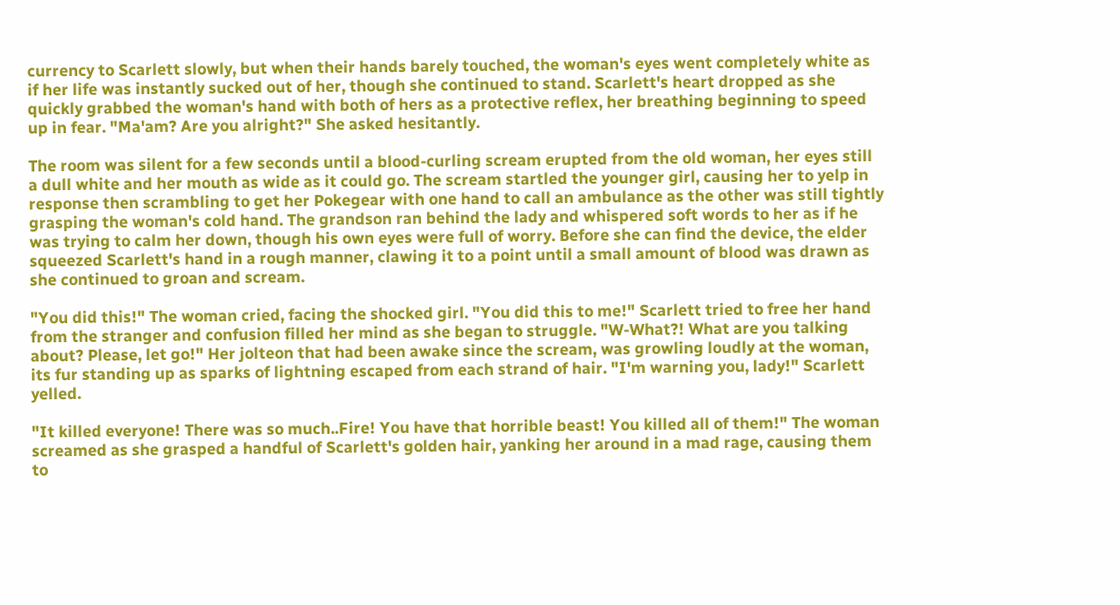currency to Scarlett slowly, but when their hands barely touched, the woman's eyes went completely white as if her life was instantly sucked out of her, though she continued to stand. Scarlett's heart dropped as she quickly grabbed the woman's hand with both of hers as a protective reflex, her breathing beginning to speed up in fear. "Ma'am? Are you alright?" She asked hesitantly.

The room was silent for a few seconds until a blood-curling scream erupted from the old woman, her eyes still a dull white and her mouth as wide as it could go. The scream startled the younger girl, causing her to yelp in response then scrambling to get her Pokegear with one hand to call an ambulance as the other was still tightly grasping the woman's cold hand. The grandson ran behind the lady and whispered soft words to her as if he was trying to calm her down, though his own eyes were full of worry. Before she can find the device, the elder squeezed Scarlett's hand in a rough manner, clawing it to a point until a small amount of blood was drawn as she continued to groan and scream.

"You did this!" The woman cried, facing the shocked girl. "You did this to me!" Scarlett tried to free her hand from the stranger and confusion filled her mind as she began to struggle. "W-What?! What are you talking about? Please, let go!" Her jolteon that had been awake since the scream, was growling loudly at the woman, its fur standing up as sparks of lightning escaped from each strand of hair. "I'm warning you, lady!" Scarlett yelled.

"It killed everyone! There was so much..Fire! You have that horrible beast! You killed all of them!" The woman screamed as she grasped a handful of Scarlett's golden hair, yanking her around in a mad rage, causing them to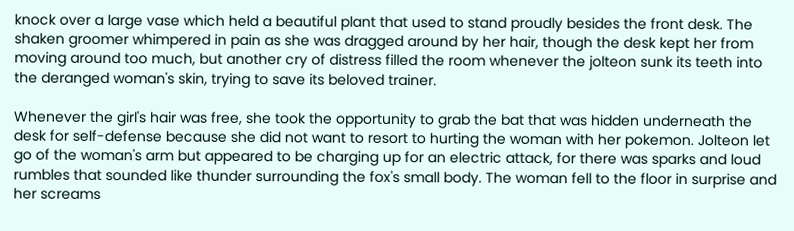knock over a large vase which held a beautiful plant that used to stand proudly besides the front desk. The shaken groomer whimpered in pain as she was dragged around by her hair, though the desk kept her from moving around too much, but another cry of distress filled the room whenever the jolteon sunk its teeth into the deranged woman's skin, trying to save its beloved trainer.

Whenever the girl's hair was free, she took the opportunity to grab the bat that was hidden underneath the desk for self-defense because she did not want to resort to hurting the woman with her pokemon. Jolteon let go of the woman's arm but appeared to be charging up for an electric attack, for there was sparks and loud rumbles that sounded like thunder surrounding the fox's small body. The woman fell to the floor in surprise and her screams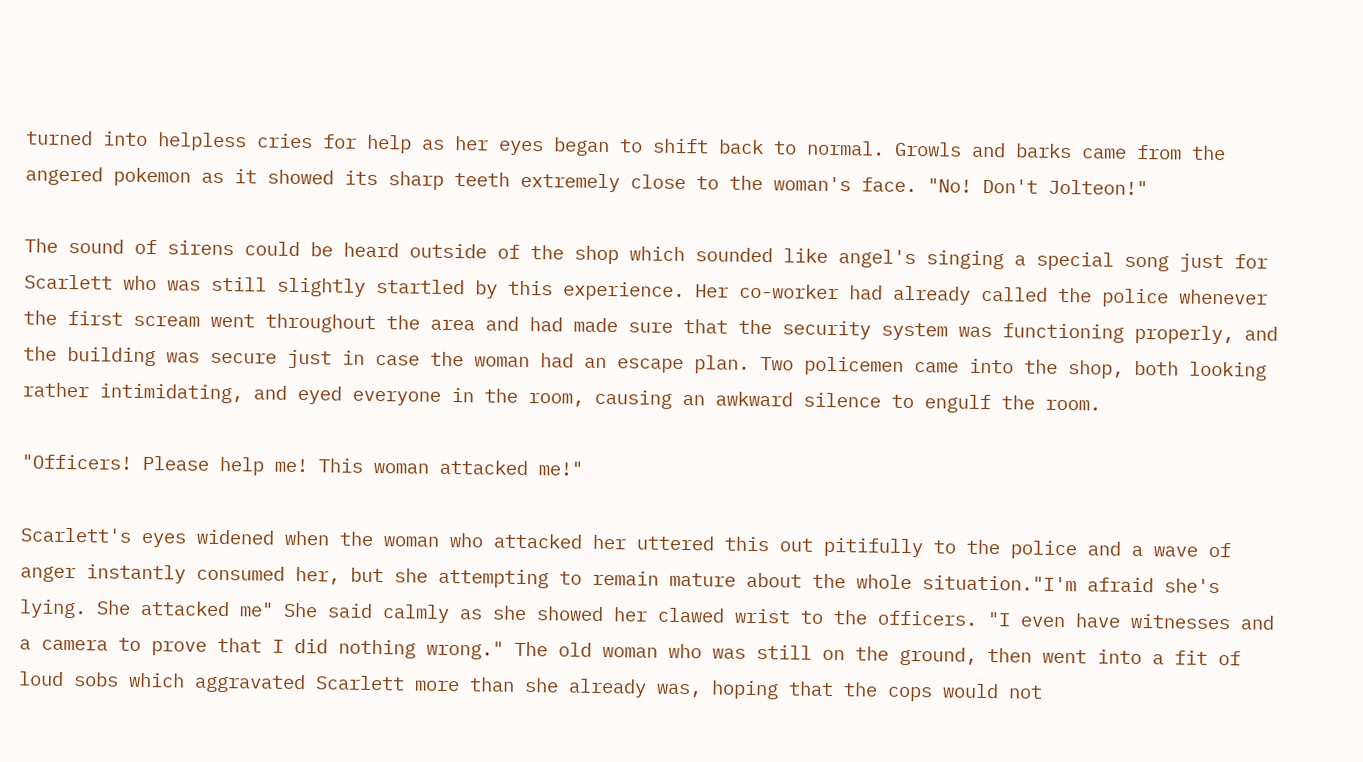turned into helpless cries for help as her eyes began to shift back to normal. Growls and barks came from the angered pokemon as it showed its sharp teeth extremely close to the woman's face. "No! Don't Jolteon!"

The sound of sirens could be heard outside of the shop which sounded like angel's singing a special song just for Scarlett who was still slightly startled by this experience. Her co-worker had already called the police whenever the first scream went throughout the area and had made sure that the security system was functioning properly, and the building was secure just in case the woman had an escape plan. Two policemen came into the shop, both looking rather intimidating, and eyed everyone in the room, causing an awkward silence to engulf the room.

"Officers! Please help me! This woman attacked me!"

Scarlett's eyes widened when the woman who attacked her uttered this out pitifully to the police and a wave of anger instantly consumed her, but she attempting to remain mature about the whole situation."I'm afraid she's lying. She attacked me" She said calmly as she showed her clawed wrist to the officers. "I even have witnesses and a camera to prove that I did nothing wrong." The old woman who was still on the ground, then went into a fit of loud sobs which aggravated Scarlett more than she already was, hoping that the cops would not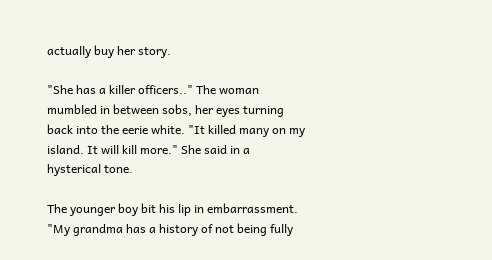actually buy her story.

"She has a killer officers.." The woman mumbled in between sobs, her eyes turning back into the eerie white. "It killed many on my island. It will kill more." She said in a hysterical tone.

The younger boy bit his lip in embarrassment. "My grandma has a history of not being fully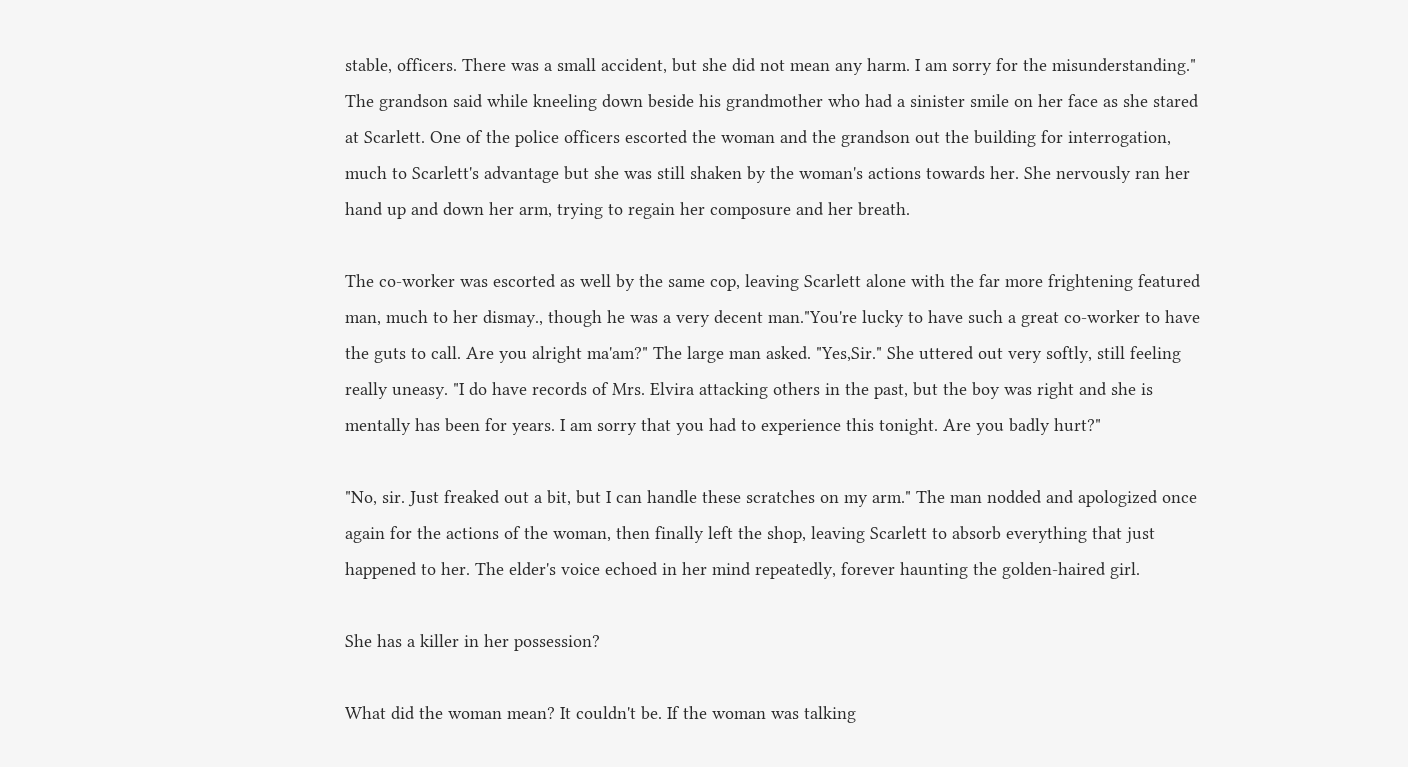stable, officers. There was a small accident, but she did not mean any harm. I am sorry for the misunderstanding." The grandson said while kneeling down beside his grandmother who had a sinister smile on her face as she stared at Scarlett. One of the police officers escorted the woman and the grandson out the building for interrogation, much to Scarlett's advantage but she was still shaken by the woman's actions towards her. She nervously ran her hand up and down her arm, trying to regain her composure and her breath.

The co-worker was escorted as well by the same cop, leaving Scarlett alone with the far more frightening featured man, much to her dismay., though he was a very decent man."You're lucky to have such a great co-worker to have the guts to call. Are you alright ma'am?" The large man asked. "Yes,Sir." She uttered out very softly, still feeling really uneasy. "I do have records of Mrs. Elvira attacking others in the past, but the boy was right and she is mentally has been for years. I am sorry that you had to experience this tonight. Are you badly hurt?"

"No, sir. Just freaked out a bit, but I can handle these scratches on my arm." The man nodded and apologized once again for the actions of the woman, then finally left the shop, leaving Scarlett to absorb everything that just happened to her. The elder's voice echoed in her mind repeatedly, forever haunting the golden-haired girl.

She has a killer in her possession?

What did the woman mean? It couldn't be. If the woman was talking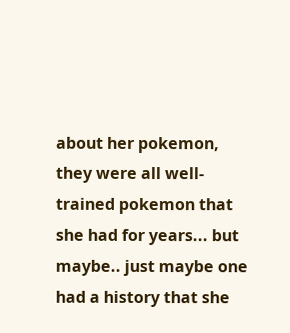about her pokemon, they were all well-trained pokemon that she had for years... but maybe.. just maybe one had a history that she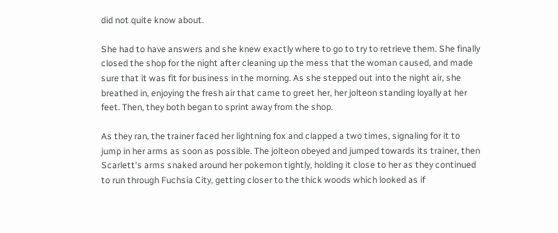did not quite know about.

She had to have answers and she knew exactly where to go to try to retrieve them. She finally closed the shop for the night after cleaning up the mess that the woman caused, and made sure that it was fit for business in the morning. As she stepped out into the night air, she breathed in, enjoying the fresh air that came to greet her, her jolteon standing loyally at her feet. Then, they both began to sprint away from the shop.

As they ran, the trainer faced her lightning fox and clapped a two times, signaling for it to jump in her arms as soon as possible. The jolteon obeyed and jumped towards its trainer, then Scarlett's arms snaked around her pokemon tightly, holding it close to her as they continued to run through Fuchsia City, getting closer to the thick woods which looked as if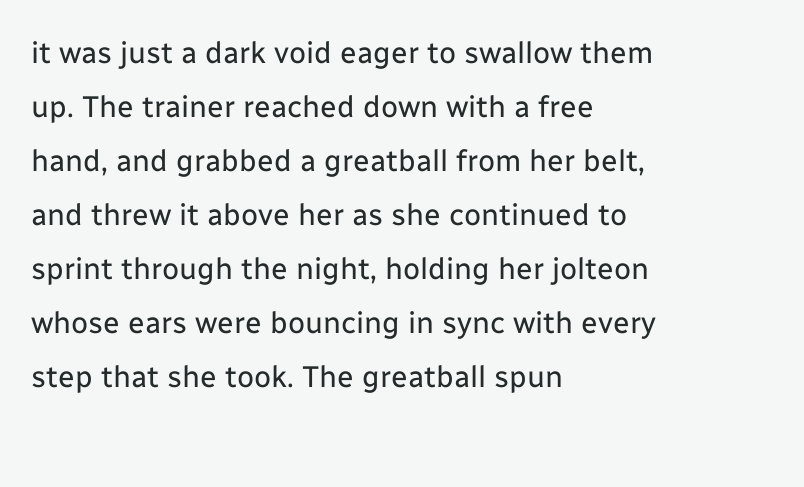it was just a dark void eager to swallow them up. The trainer reached down with a free hand, and grabbed a greatball from her belt, and threw it above her as she continued to sprint through the night, holding her jolteon whose ears were bouncing in sync with every step that she took. The greatball spun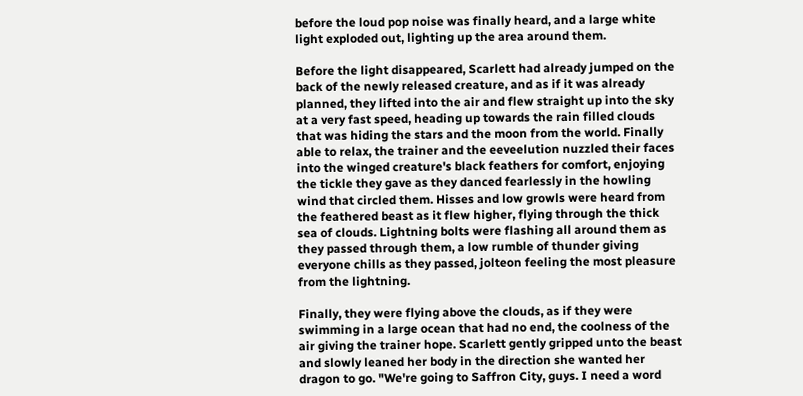before the loud pop noise was finally heard, and a large white light exploded out, lighting up the area around them.

Before the light disappeared, Scarlett had already jumped on the back of the newly released creature, and as if it was already planned, they lifted into the air and flew straight up into the sky at a very fast speed, heading up towards the rain filled clouds that was hiding the stars and the moon from the world. Finally able to relax, the trainer and the eeveelution nuzzled their faces into the winged creature's black feathers for comfort, enjoying the tickle they gave as they danced fearlessly in the howling wind that circled them. Hisses and low growls were heard from the feathered beast as it flew higher, flying through the thick sea of clouds. Lightning bolts were flashing all around them as they passed through them, a low rumble of thunder giving everyone chills as they passed, jolteon feeling the most pleasure from the lightning.

Finally, they were flying above the clouds, as if they were swimming in a large ocean that had no end, the coolness of the air giving the trainer hope. Scarlett gently gripped unto the beast and slowly leaned her body in the direction she wanted her dragon to go. "We're going to Saffron City, guys. I need a word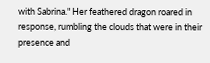with Sabrina." Her feathered dragon roared in response, rumbling the clouds that were in their presence and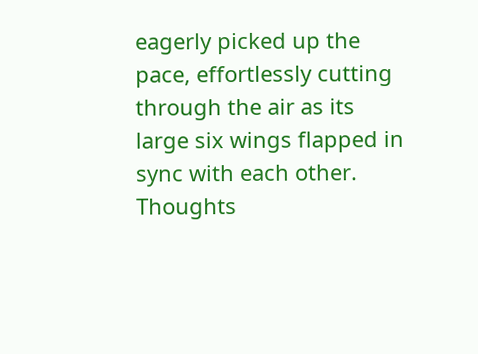eagerly picked up the pace, effortlessly cutting through the air as its large six wings flapped in sync with each other. Thoughts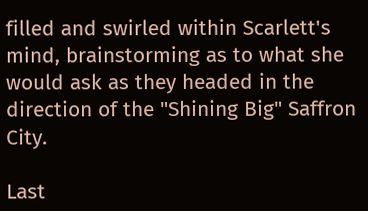filled and swirled within Scarlett's mind, brainstorming as to what she would ask as they headed in the direction of the "Shining Big" Saffron City.

Last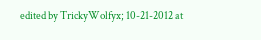edited by TrickyWolfyx; 10-21-2012 at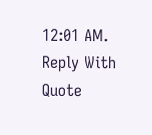12:01 AM.
Reply With Quote